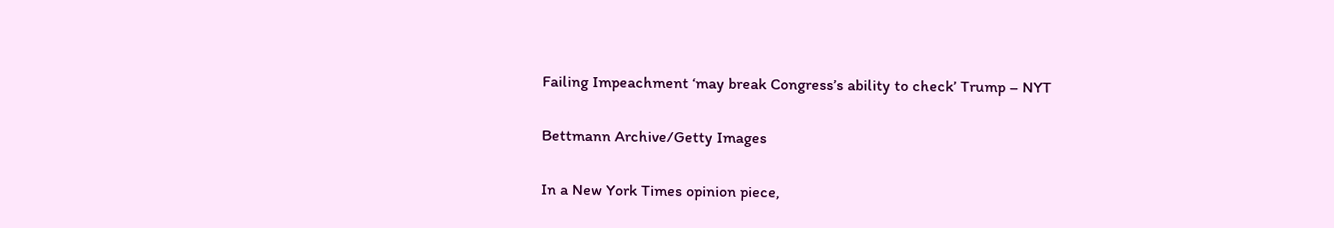Failing Impeachment ‘may break Congress’s ability to check’ Trump – NYT

Bettmann Archive/Getty Images

In a New York Times opinion piece,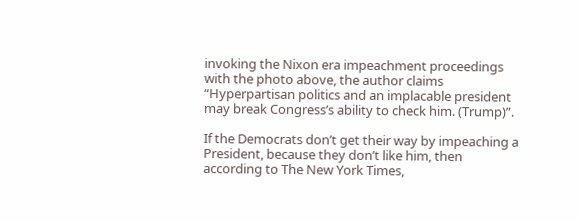invoking the Nixon era impeachment proceedings with the photo above, the author claims “Hyperpartisan politics and an implacable president may break Congress’s ability to check him. (Trump)”.

If the Democrats don’t get their way by impeaching a President, because they don’t like him, then according to The New York Times,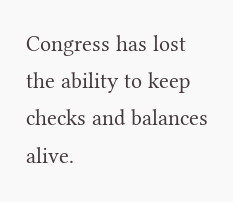Congress has lost the ability to keep checks and balances alive.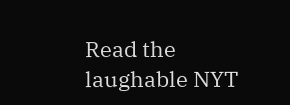Read the laughable NYT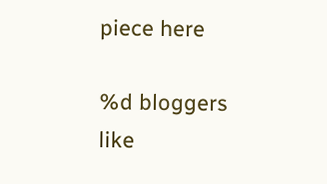piece here

%d bloggers like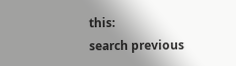this:
search previous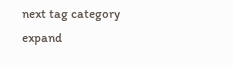next tag category expand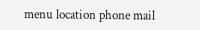menu location phone mail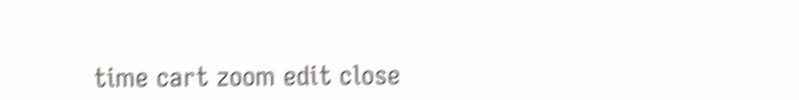time cart zoom edit close